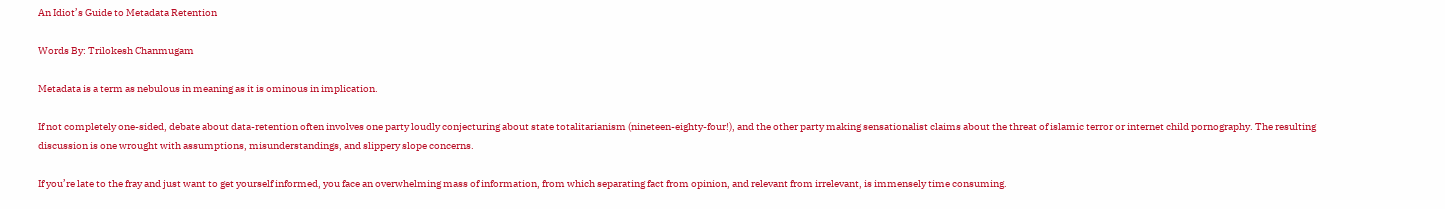An Idiot’s Guide to Metadata Retention

Words By: Trilokesh Chanmugam

Metadata is a term as nebulous in meaning as it is ominous in implication.

If not completely one-sided, debate about data-retention often involves one party loudly conjecturing about state totalitarianism (nineteen-eighty-four!), and the other party making sensationalist claims about the threat of islamic terror or internet child pornography. The resulting discussion is one wrought with assumptions, misunderstandings, and slippery slope concerns.

If you’re late to the fray and just want to get yourself informed, you face an overwhelming mass of information, from which separating fact from opinion, and relevant from irrelevant, is immensely time consuming.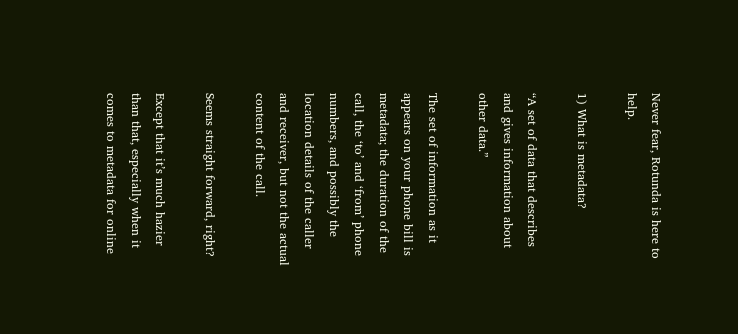Never fear, Rotunda is here to help.

1) What is metadata?

“A set of data that describes and gives information about other data.”

The set of information as it appears on your phone bill is metadata; the duration of the call, the ‘to’ and ‘from’ phone numbers, and possibly the location details of the caller and receiver, but not the actual content of the call.

Seems straight forward, right?

Except that it’s much hazier than that, especially when it comes to metadata for online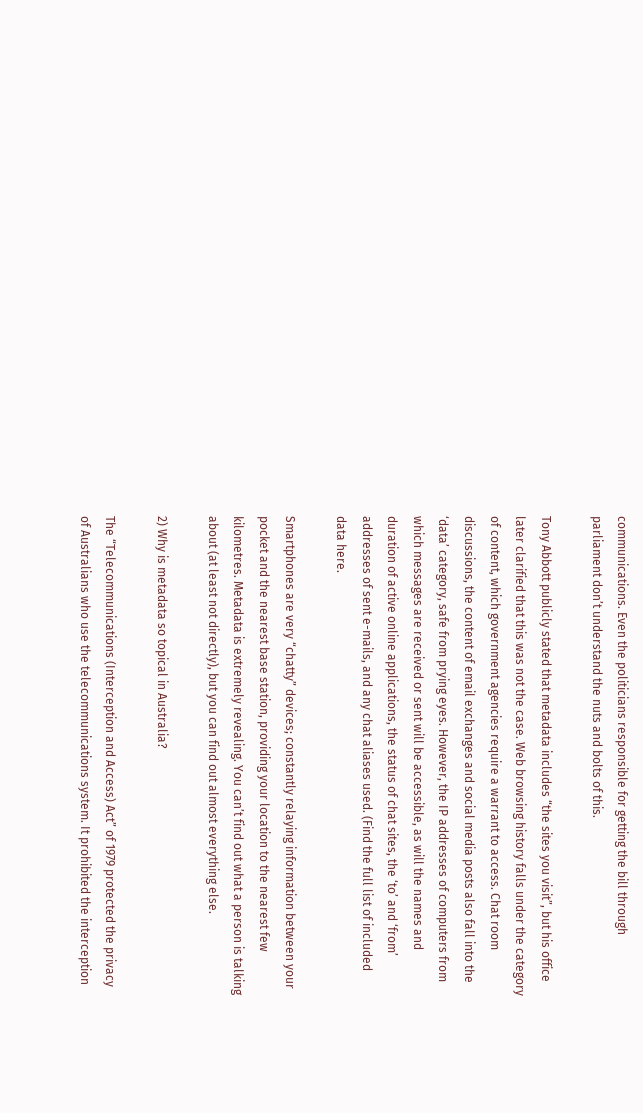communications. Even the politicians responsible for getting the bill through parliament don’t understand the nuts and bolts of this.

Tony Abbott publicly stated that metadata includes “the sites you visit”, but his office later clarified that this was not the case. Web browsing history falls under the category of content, which government agencies require a warrant to access. Chat room discussions, the content of email exchanges and social media posts also fall into the ‘data’ category, safe from prying eyes. However, the IP addresses of computers from which messages are received or sent will be accessible, as will the names and duration of active online applications, the status of chat sites, the ‘to’ and ‘from’ addresses of sent e-mails, and any chat aliases used. (Find the full list of included data here.

Smartphones are very “chatty” devices; constantly relaying information between your pocket and the nearest base station, providing your location to the nearest few kilometres. Metadata is extremely revealing. You can’t find out what a person is talking about (at least not directly), but you can find out almost everything else.

2) Why is metadata so topical in Australia?

The “Telecommunications (Interception and Access) Act” of 1979 protected the privacy of Australians who use the telecommunications system. It prohibited the interception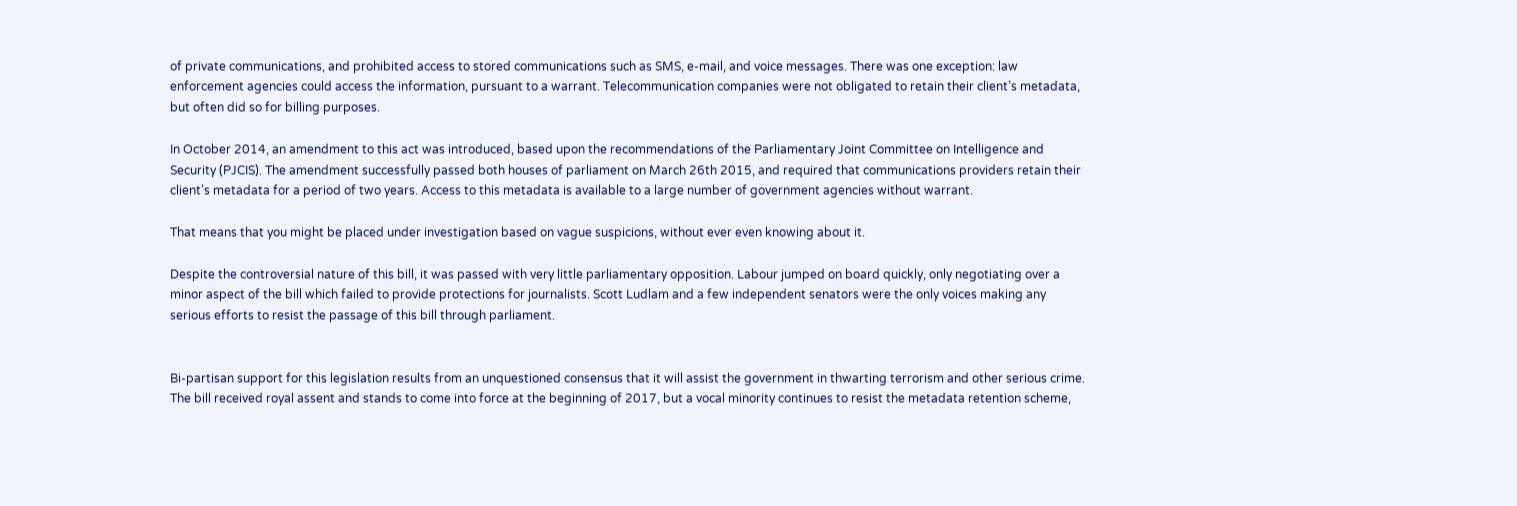of private communications, and prohibited access to stored communications such as SMS, e-mail, and voice messages. There was one exception: law enforcement agencies could access the information, pursuant to a warrant. Telecommunication companies were not obligated to retain their client’s metadata, but often did so for billing purposes.

In October 2014, an amendment to this act was introduced, based upon the recommendations of the Parliamentary Joint Committee on Intelligence and Security (PJCIS). The amendment successfully passed both houses of parliament on March 26th 2015, and required that communications providers retain their client’s metadata for a period of two years. Access to this metadata is available to a large number of government agencies without warrant.

That means that you might be placed under investigation based on vague suspicions, without ever even knowing about it.

Despite the controversial nature of this bill, it was passed with very little parliamentary opposition. Labour jumped on board quickly, only negotiating over a minor aspect of the bill which failed to provide protections for journalists. Scott Ludlam and a few independent senators were the only voices making any serious efforts to resist the passage of this bill through parliament.


Bi-partisan support for this legislation results from an unquestioned consensus that it will assist the government in thwarting terrorism and other serious crime. The bill received royal assent and stands to come into force at the beginning of 2017, but a vocal minority continues to resist the metadata retention scheme,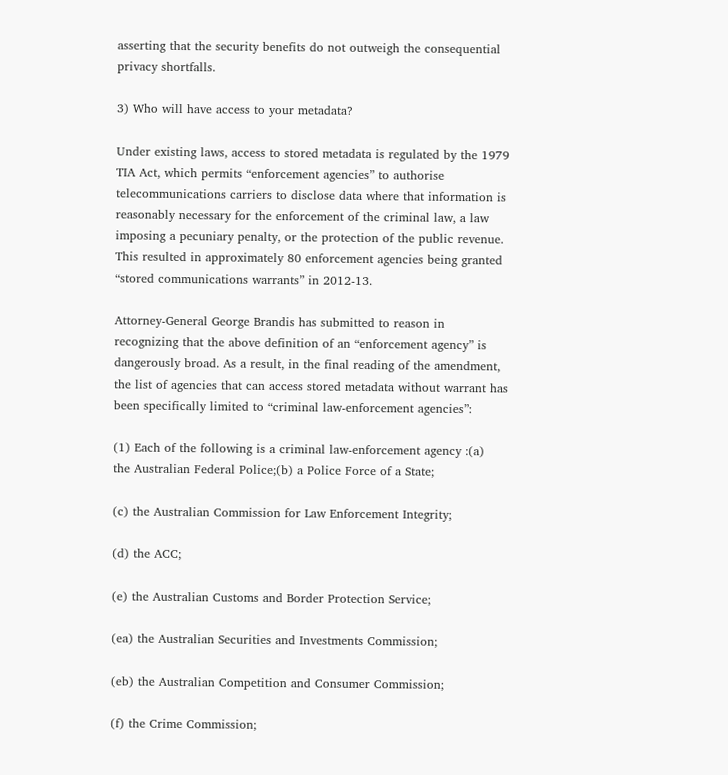asserting that the security benefits do not outweigh the consequential privacy shortfalls.

3) Who will have access to your metadata?

Under existing laws, access to stored metadata is regulated by the 1979 TIA Act, which permits “enforcement agencies” to authorise telecommunications carriers to disclose data where that information is reasonably necessary for the enforcement of the criminal law, a law imposing a pecuniary penalty, or the protection of the public revenue. This resulted in approximately 80 enforcement agencies being granted “stored communications warrants” in 2012-13.

Attorney-General George Brandis has submitted to reason in recognizing that the above definition of an “enforcement agency” is dangerously broad. As a result, in the final reading of the amendment, the list of agencies that can access stored metadata without warrant has been specifically limited to “criminal law-enforcement agencies”:

(1) Each of the following is a criminal law-enforcement agency :(a)   the Australian Federal Police;(b) a Police Force of a State;

(c) the Australian Commission for Law Enforcement Integrity;

(d) the ACC;

(e) the Australian Customs and Border Protection Service;

(ea) the Australian Securities and Investments Commission;

(eb) the Australian Competition and Consumer Commission;

(f) the Crime Commission;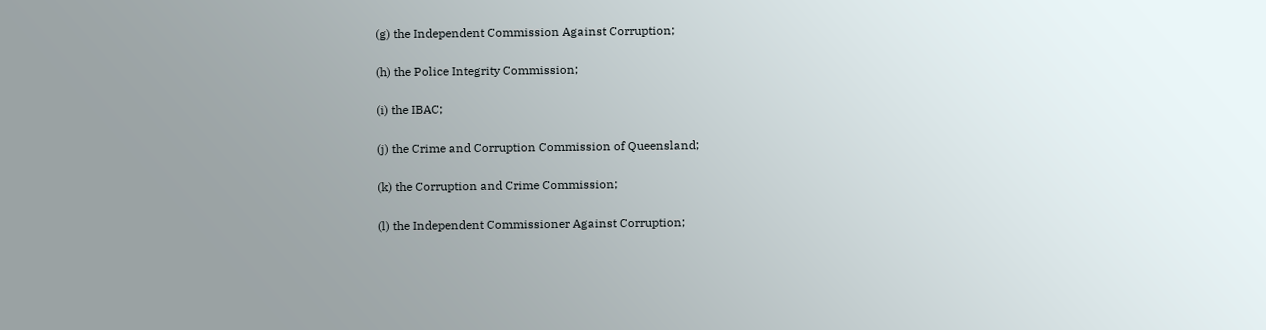(g) the Independent Commission Against Corruption;

(h) the Police Integrity Commission;

(i) the IBAC;

(j) the Crime and Corruption Commission of Queensland;

(k) the Corruption and Crime Commission;

(l) the Independent Commissioner Against Corruption;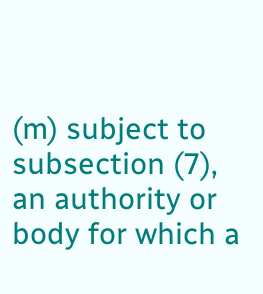(m) subject to subsection (7), an authority or body for which a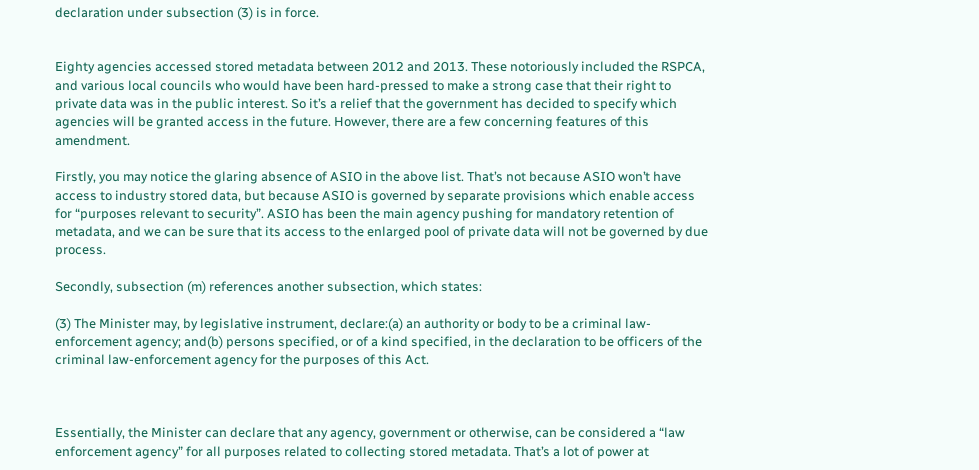declaration under subsection (3) is in force.


Eighty agencies accessed stored metadata between 2012 and 2013. These notoriously included the RSPCA, and various local councils who would have been hard-pressed to make a strong case that their right to private data was in the public interest. So it’s a relief that the government has decided to specify which agencies will be granted access in the future. However, there are a few concerning features of this amendment.

Firstly, you may notice the glaring absence of ASIO in the above list. That’s not because ASIO won’t have access to industry stored data, but because ASIO is governed by separate provisions which enable access for “purposes relevant to security”. ASIO has been the main agency pushing for mandatory retention of metadata, and we can be sure that its access to the enlarged pool of private data will not be governed by due process.

Secondly, subsection (m) references another subsection, which states:

(3) The Minister may, by legislative instrument, declare:(a) an authority or body to be a criminal law-enforcement agency; and(b) persons specified, or of a kind specified, in the declaration to be officers of the criminal law-enforcement agency for the purposes of this Act.



Essentially, the Minister can declare that any agency, government or otherwise, can be considered a “law enforcement agency” for all purposes related to collecting stored metadata. That’s a lot of power at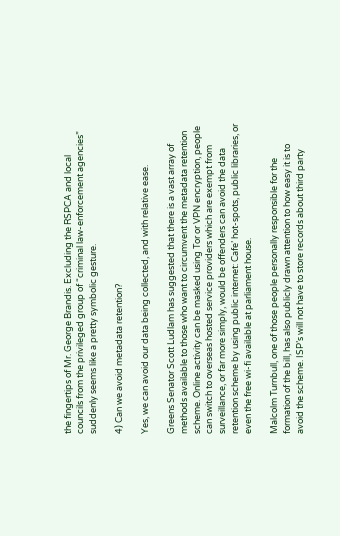the fingertips of Mr. George Brandis. Excluding the RSPCA and local councils from the privileged group of “criminal law-enforcement agencies” suddenly seems like a pretty symbolic gesture.

4) Can we avoid metadata retention?

Yes, we can avoid our data being collected, and with relative ease.

Greens Senator Scott Ludlam has suggested that there is a vast array of methods available to those who want to circumvent the metadata retention scheme. Online activity can be masked using Tor or VPN encryption, people can switch to overseas hosted service providers which are exempt from surveillance, or far more simply, would be offenders can avoid the data retention scheme by using public internet: Cafe’ hot-spots, public libraries, or even the free wi-fi available at parliament house.

Malcolm Turnbull, one of those people personally responsible for the formation of the bill, has also publicly drawn attention to how easy it is to avoid the scheme. ISP’s will not have to store records about third party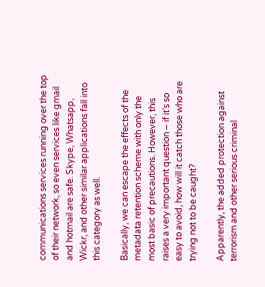communications services running over the top of their network, so even services like gmail and hotmail are safe. Skype, Whatsapp, Wickr, and other similar applications fall into this category as well.

Basically, we can escape the effects of the metadata retention scheme with only the most basic of precautions. However, this raises a very important question – if it’s so easy to avoid, how will it catch those who are trying not to be caught?

Apparently, the added protection against terrorism and other serious criminal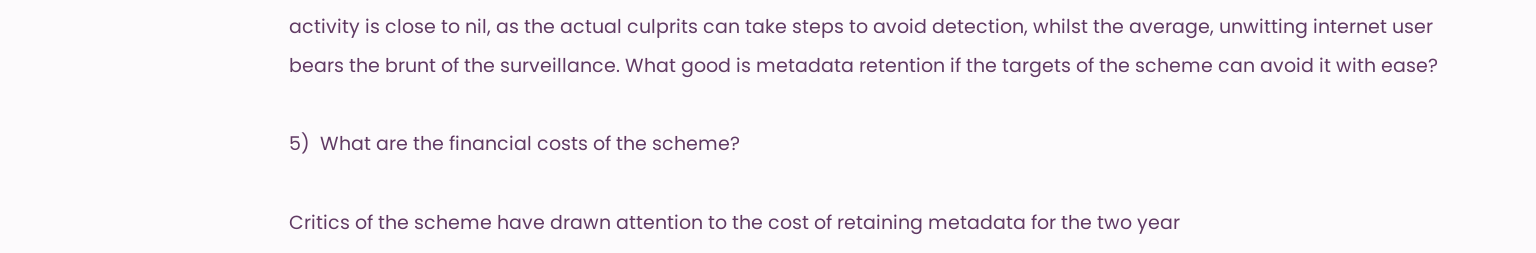activity is close to nil, as the actual culprits can take steps to avoid detection, whilst the average, unwitting internet user bears the brunt of the surveillance. What good is metadata retention if the targets of the scheme can avoid it with ease?

5)  What are the financial costs of the scheme?

Critics of the scheme have drawn attention to the cost of retaining metadata for the two year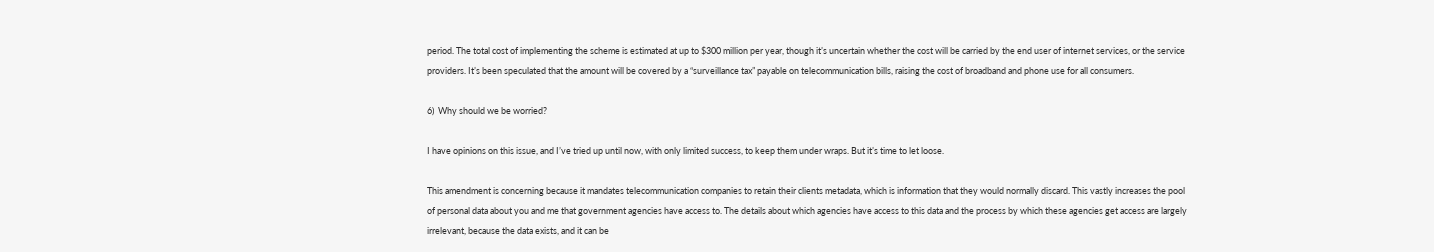period. The total cost of implementing the scheme is estimated at up to $300 million per year, though it’s uncertain whether the cost will be carried by the end user of internet services, or the service providers. It’s been speculated that the amount will be covered by a “surveillance tax” payable on telecommunication bills, raising the cost of broadband and phone use for all consumers.

6)  Why should we be worried?

I have opinions on this issue, and I’ve tried up until now, with only limited success, to keep them under wraps. But it’s time to let loose.

This amendment is concerning because it mandates telecommunication companies to retain their clients metadata, which is information that they would normally discard. This vastly increases the pool of personal data about you and me that government agencies have access to. The details about which agencies have access to this data and the process by which these agencies get access are largely irrelevant, because the data exists, and it can be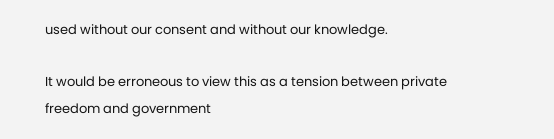used without our consent and without our knowledge.

It would be erroneous to view this as a tension between private freedom and government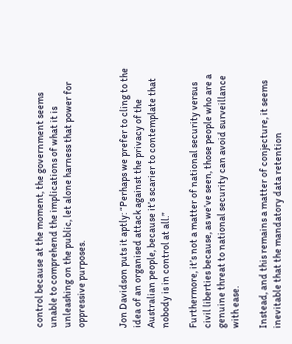control because at the moment, the government seems unable to comprehend the implications of what it is unleashing on the public, let alone harness that power for oppressive purposes.


Jon Davidson puts it aptly: “Perhaps we prefer to cling to the idea of an organised attack against the privacy of the Australian people, because it’s scarier to contemplate that nobody is in control at all.”

Furthermore, it’s not a matter of national security versus civil liberties because, as we’ve seen, those people who are a genuine threat to national security can avoid surveillance with ease.

Instead, and this remains a matter of conjecture, it seems inevitable that the mandatory data retention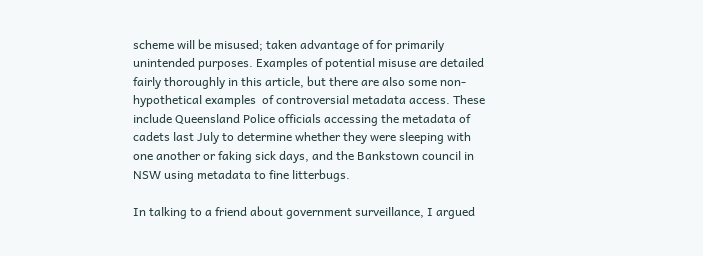scheme will be misused; taken advantage of for primarily unintended purposes. Examples of potential misuse are detailed fairly thoroughly in this article, but there are also some non-hypothetical examples  of controversial metadata access. These include Queensland Police officials accessing the metadata of cadets last July to determine whether they were sleeping with one another or faking sick days, and the Bankstown council in NSW using metadata to fine litterbugs.

In talking to a friend about government surveillance, I argued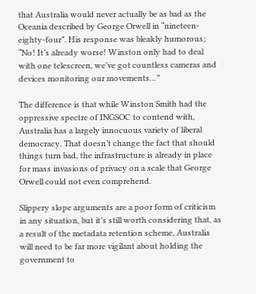that Australia would never actually be as bad as the Oceania described by George Orwell in “nineteen-eighty-four”. His response was bleakly humorous; “No! It’s already worse! Winston only had to deal with one telescreen, we’ve got countless cameras and devices monitoring our movements…”

The difference is that while Winston Smith had the oppressive spectre of INGSOC to contend with, Australia has a largely innocuous variety of liberal democracy. That doesn’t change the fact that should things turn bad, the infrastructure is already in place for mass invasions of privacy on a scale that George Orwell could not even comprehend.

Slippery slope arguments are a poor form of criticism in any situation, but it’s still worth considering that, as a result of the metadata retention scheme, Australia will need to be far more vigilant about holding the government to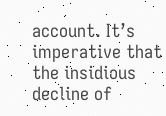account. It’s imperative that the insidious decline of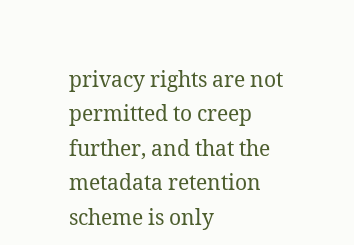privacy rights are not permitted to creep further, and that the metadata retention scheme is only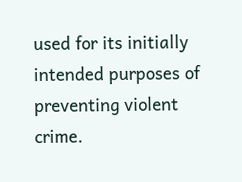used for its initially intended purposes of preventing violent crime.